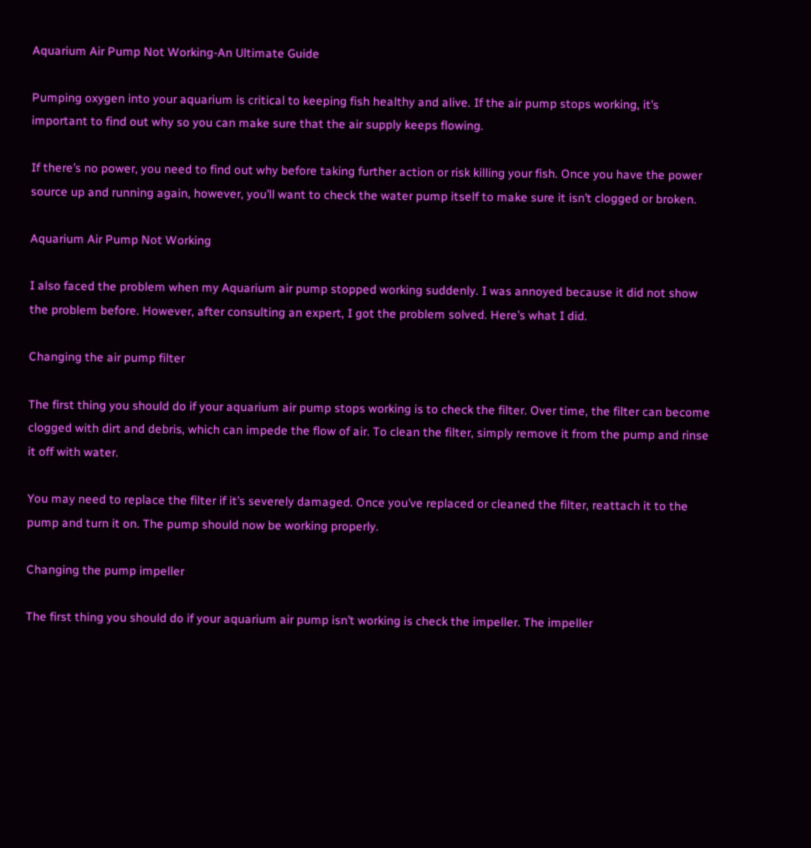Aquarium Air Pump Not Working-An Ultimate Guide

Pumping oxygen into your aquarium is critical to keeping fish healthy and alive. If the air pump stops working, it’s important to find out why so you can make sure that the air supply keeps flowing.

If there’s no power, you need to find out why before taking further action or risk killing your fish. Once you have the power source up and running again, however, you’ll want to check the water pump itself to make sure it isn’t clogged or broken.

Aquarium Air Pump Not Working

I also faced the problem when my Aquarium air pump stopped working suddenly. I was annoyed because it did not show the problem before. However, after consulting an expert, I got the problem solved. Here’s what I did.

Changing the air pump filter

The first thing you should do if your aquarium air pump stops working is to check the filter. Over time, the filter can become clogged with dirt and debris, which can impede the flow of air. To clean the filter, simply remove it from the pump and rinse it off with water.

You may need to replace the filter if it’s severely damaged. Once you’ve replaced or cleaned the filter, reattach it to the pump and turn it on. The pump should now be working properly.

Changing the pump impeller

The first thing you should do if your aquarium air pump isn’t working is check the impeller. The impeller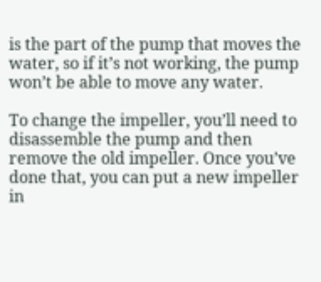is the part of the pump that moves the water, so if it’s not working, the pump won’t be able to move any water.

To change the impeller, you’ll need to disassemble the pump and then remove the old impeller. Once you’ve done that, you can put a new impeller in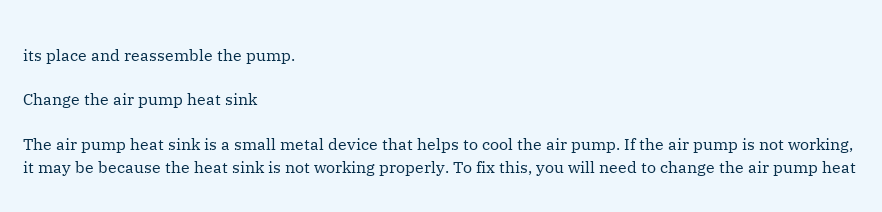its place and reassemble the pump.

Change the air pump heat sink

The air pump heat sink is a small metal device that helps to cool the air pump. If the air pump is not working, it may be because the heat sink is not working properly. To fix this, you will need to change the air pump heat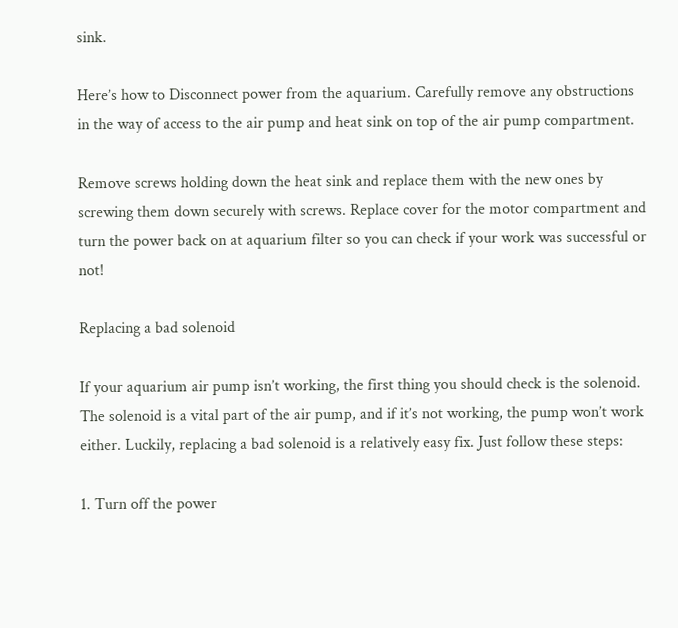sink.

Here’s how to Disconnect power from the aquarium. Carefully remove any obstructions in the way of access to the air pump and heat sink on top of the air pump compartment.

Remove screws holding down the heat sink and replace them with the new ones by screwing them down securely with screws. Replace cover for the motor compartment and turn the power back on at aquarium filter so you can check if your work was successful or not!

Replacing a bad solenoid

If your aquarium air pump isn’t working, the first thing you should check is the solenoid. The solenoid is a vital part of the air pump, and if it’s not working, the pump won’t work either. Luckily, replacing a bad solenoid is a relatively easy fix. Just follow these steps:

1. Turn off the power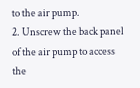to the air pump.
2. Unscrew the back panel of the air pump to access the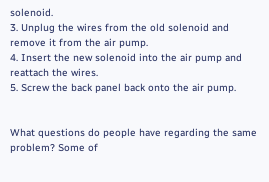solenoid.
3. Unplug the wires from the old solenoid and remove it from the air pump.
4. Insert the new solenoid into the air pump and reattach the wires.
5. Screw the back panel back onto the air pump.


What questions do people have regarding the same problem? Some of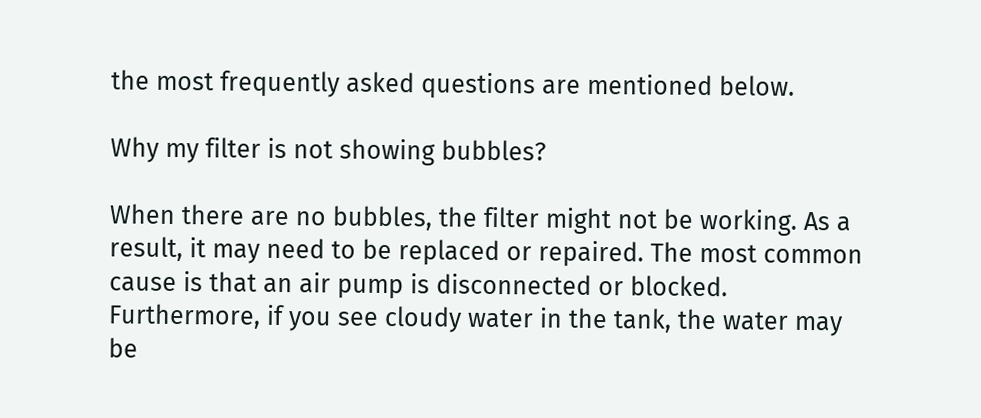the most frequently asked questions are mentioned below.

Why my filter is not showing bubbles?

When there are no bubbles, the filter might not be working. As a result, it may need to be replaced or repaired. The most common cause is that an air pump is disconnected or blocked. Furthermore, if you see cloudy water in the tank, the water may be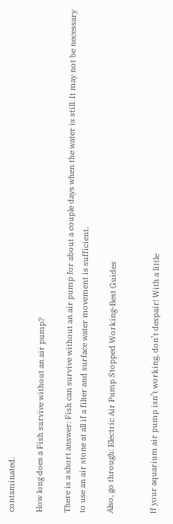contaminated.

How long does a Fish survive without an air pump?

There is a short answer: Fish can survive without an air pump for about a couple days when the water is still. It may not be necessary to use an air stone at all if a filter and surface water movement is sufficient.

Also, go through: Electric Air Pump Stopped Working-Best Guides


If your aquarium air pump isn’t working, don’t despair! With a little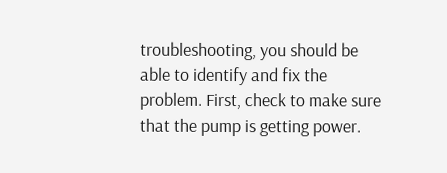troubleshooting, you should be able to identify and fix the problem. First, check to make sure that the pump is getting power.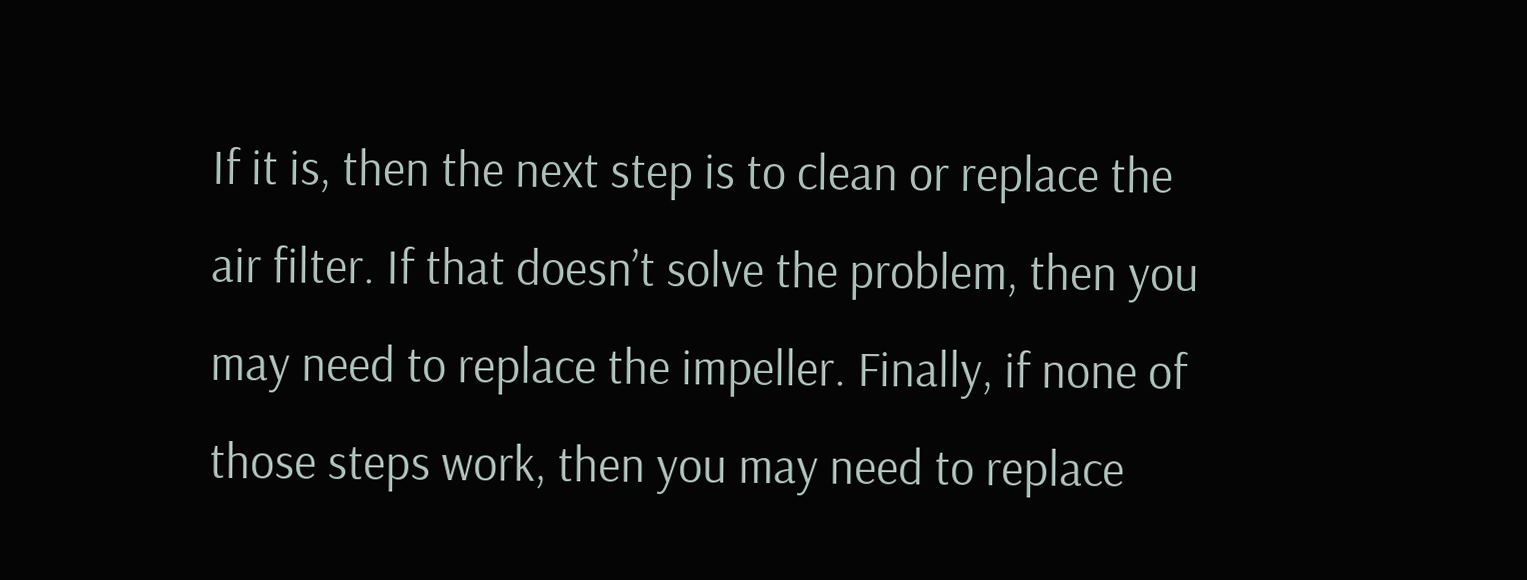If it is, then the next step is to clean or replace the air filter. If that doesn’t solve the problem, then you may need to replace the impeller. Finally, if none of those steps work, then you may need to replace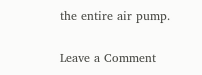the entire air pump.

Leave a Comment